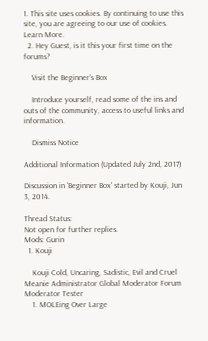1. This site uses cookies. By continuing to use this site, you are agreeing to our use of cookies. Learn More.
  2. Hey Guest, is it this your first time on the forums?

    Visit the Beginner's Box

    Introduce yourself, read some of the ins and outs of the community, access to useful links and information.

    Dismiss Notice

Additional Information (Updated July 2nd, 2017)

Discussion in 'Beginner Box' started by Kouji, Jun 3, 2014.

Thread Status:
Not open for further replies.
Mods: Gurin
  1. Kouji

    Kouji Cold, Uncaring, Sadistic, Evil and Cruel Meanie Administrator Global Moderator Forum Moderator Tester
    1. MOLEing Over Large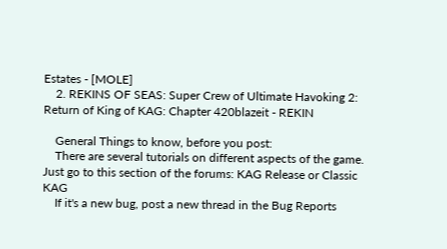Estates - [MOLE]
    2. REKINS OF SEAS: Super Crew of Ultimate Havoking 2: Return of King of KAG: Chapter 420blazeit - REKIN

    General Things to know, before you post:
    There are several tutorials on different aspects of the game. Just go to this section of the forums: KAG Release or Classic KAG
    If it's a new bug, post a new thread in the Bug Reports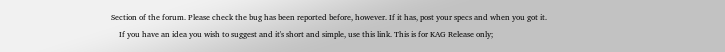Section of the forum. Please check the bug has been reported before, however. If it has, post your specs and when you got it.
    If you have an idea you wish to suggest and it's short and simple, use this link. This is for KAG Release only;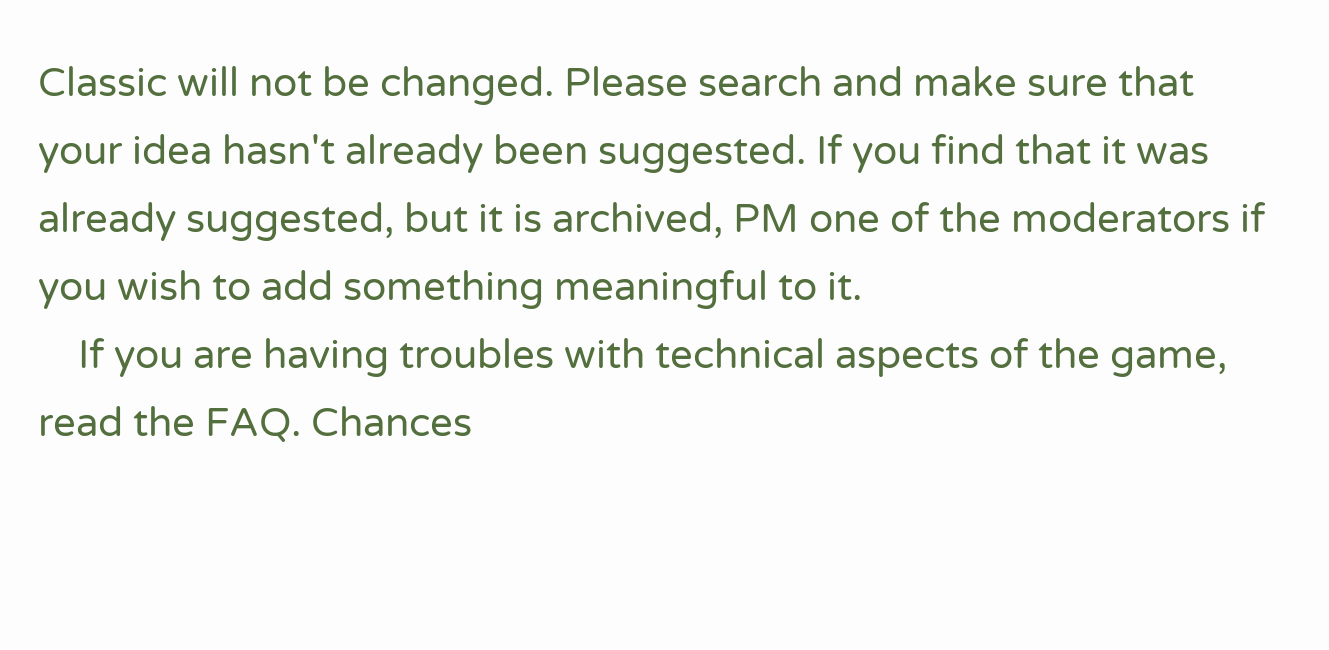Classic will not be changed. Please search and make sure that your idea hasn't already been suggested. If you find that it was already suggested, but it is archived, PM one of the moderators if you wish to add something meaningful to it.
    If you are having troubles with technical aspects of the game, read the FAQ. Chances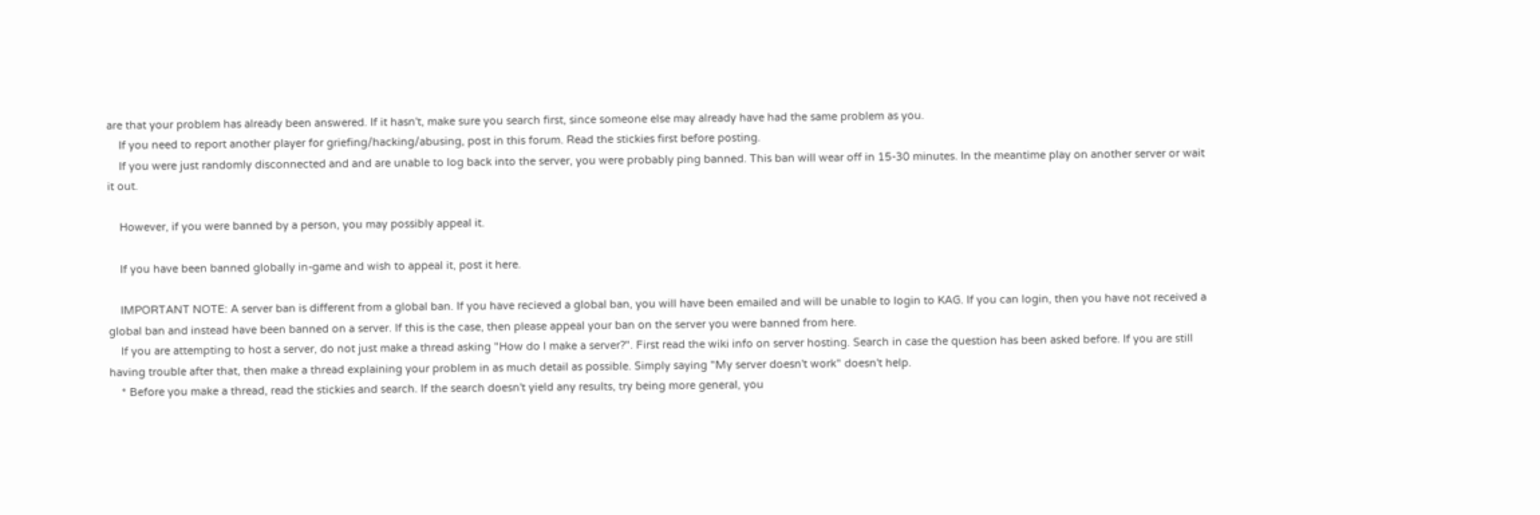are that your problem has already been answered. If it hasn't, make sure you search first, since someone else may already have had the same problem as you.
    If you need to report another player for griefing/hacking/abusing, post in this forum. Read the stickies first before posting.
    If you were just randomly disconnected and and are unable to log back into the server, you were probably ping banned. This ban will wear off in 15-30 minutes. In the meantime play on another server or wait it out.

    However, if you were banned by a person, you may possibly appeal it.

    If you have been banned globally in-game and wish to appeal it, post it here.

    IMPORTANT NOTE: A server ban is different from a global ban. If you have recieved a global ban, you will have been emailed and will be unable to login to KAG. If you can login, then you have not received a global ban and instead have been banned on a server. If this is the case, then please appeal your ban on the server you were banned from here.
    If you are attempting to host a server, do not just make a thread asking "How do I make a server?". First read the wiki info on server hosting. Search in case the question has been asked before. If you are still having trouble after that, then make a thread explaining your problem in as much detail as possible. Simply saying "My server doesn't work" doesn't help.
    * Before you make a thread, read the stickies and search. If the search doesn't yield any results, try being more general, you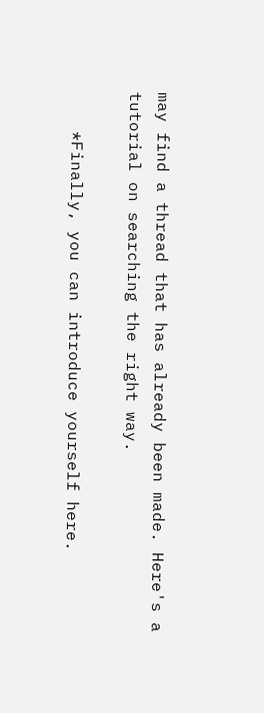may find a thread that has already been made. Here's a tutorial on searching the right way.

    *Finally, you can introduce yourself here.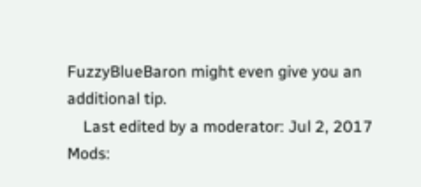FuzzyBlueBaron might even give you an additional tip.
    Last edited by a moderator: Jul 2, 2017
Mods: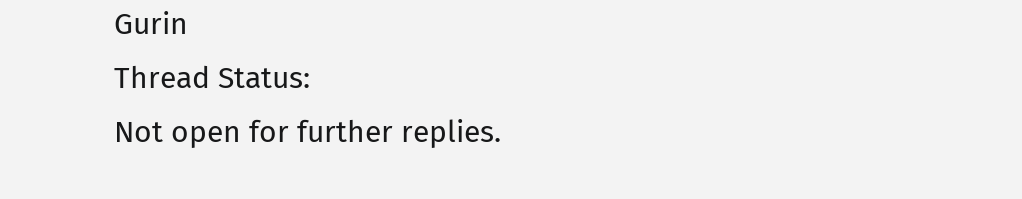Gurin
Thread Status:
Not open for further replies.